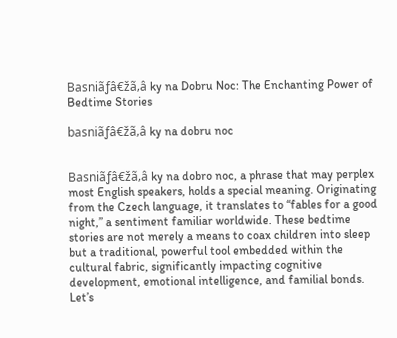Basniãƒâ€žã‚â ky na Dobru Noc: The Enchanting Power of Bedtime Stories

basniãƒâ€žã‚â ky na dobru noc


Basniãƒâ€žã‚â ky na dobro noc, a phrase that may perplex most English speakers, holds a special meaning. Originating from the Czech language, it translates to “fables for a good night,” a sentiment familiar worldwide. These bedtime stories are not merely a means to coax children into sleep but a traditional, powerful tool embedded within the cultural fabric, significantly impacting cognitive development, emotional intelligence, and familial bonds. Let’s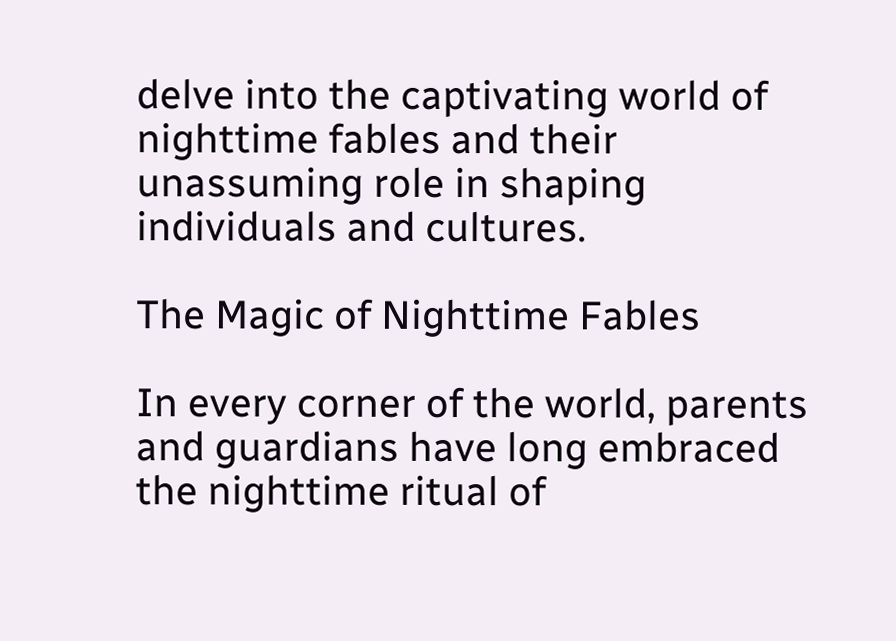delve into the captivating world of nighttime fables and their unassuming role in shaping individuals and cultures.

The Magic of Nighttime Fables

In every corner of the world, parents and guardians have long embraced the nighttime ritual of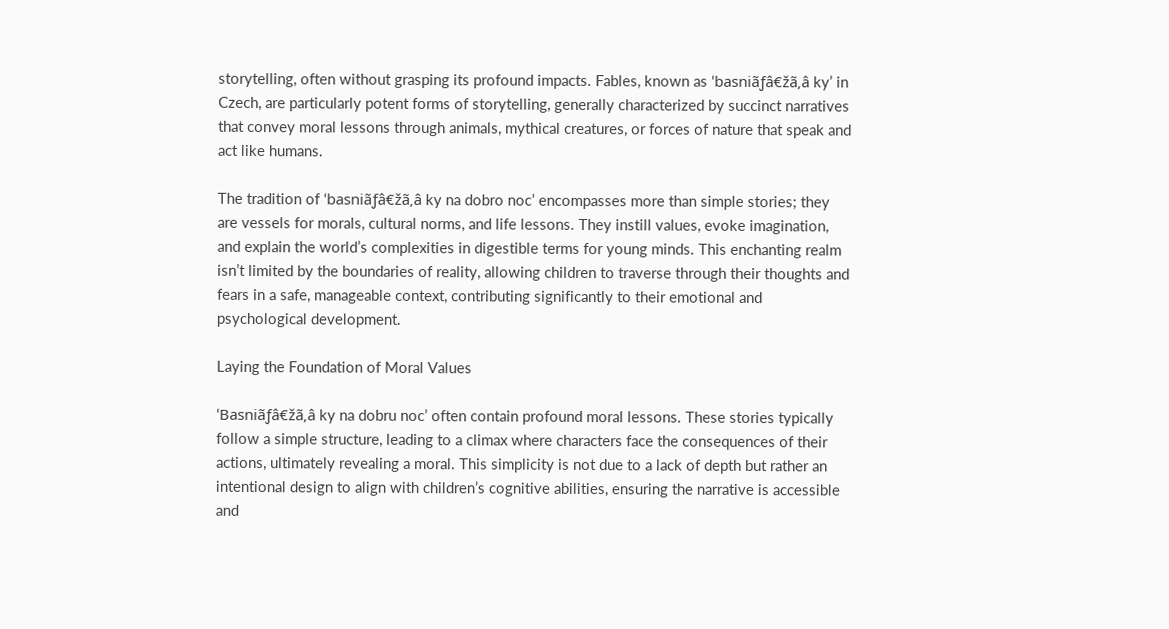storytelling, often without grasping its profound impacts. Fables, known as ‘basniãƒâ€žã‚â ky’ in Czech, are particularly potent forms of storytelling, generally characterized by succinct narratives that convey moral lessons through animals, mythical creatures, or forces of nature that speak and act like humans.

The tradition of ‘basniãƒâ€žã‚â ky na dobro noc’ encompasses more than simple stories; they are vessels for morals, cultural norms, and life lessons. They instill values, evoke imagination, and explain the world’s complexities in digestible terms for young minds. This enchanting realm isn’t limited by the boundaries of reality, allowing children to traverse through their thoughts and fears in a safe, manageable context, contributing significantly to their emotional and psychological development.

Laying the Foundation of Moral Values

‘Basniãƒâ€žã‚â ky na dobru noc’ often contain profound moral lessons. These stories typically follow a simple structure, leading to a climax where characters face the consequences of their actions, ultimately revealing a moral. This simplicity is not due to a lack of depth but rather an intentional design to align with children’s cognitive abilities, ensuring the narrative is accessible and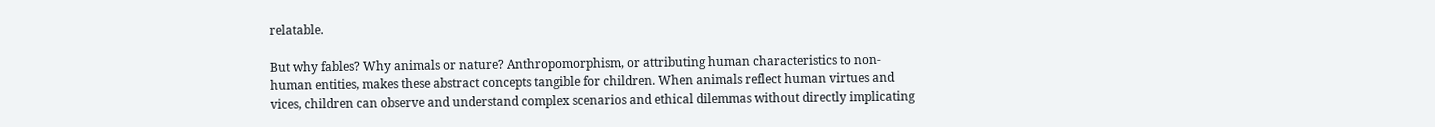relatable.

But why fables? Why animals or nature? Anthropomorphism, or attributing human characteristics to non-human entities, makes these abstract concepts tangible for children. When animals reflect human virtues and vices, children can observe and understand complex scenarios and ethical dilemmas without directly implicating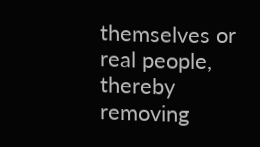themselves or real people, thereby removing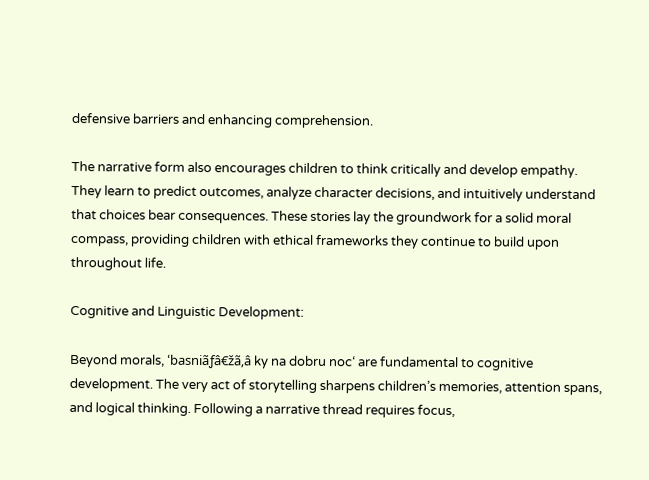defensive barriers and enhancing comprehension.

The narrative form also encourages children to think critically and develop empathy. They learn to predict outcomes, analyze character decisions, and intuitively understand that choices bear consequences. These stories lay the groundwork for a solid moral compass, providing children with ethical frameworks they continue to build upon throughout life.

Cognitive and Linguistic Development:

Beyond morals, ‘basniãƒâ€žã‚â ky na dobru noc‘ are fundamental to cognitive development. The very act of storytelling sharpens children’s memories, attention spans, and logical thinking. Following a narrative thread requires focus,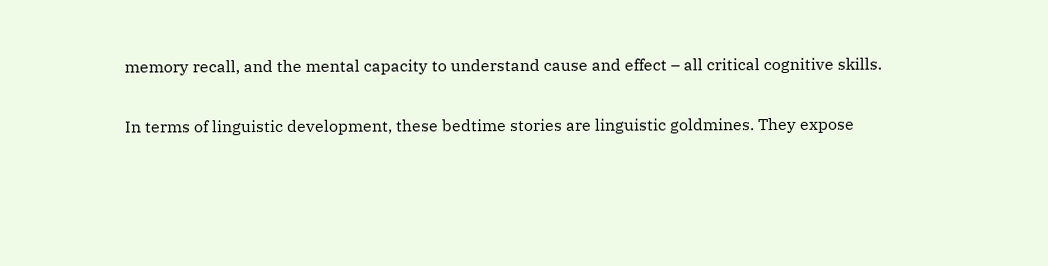memory recall, and the mental capacity to understand cause and effect – all critical cognitive skills.

In terms of linguistic development, these bedtime stories are linguistic goldmines. They expose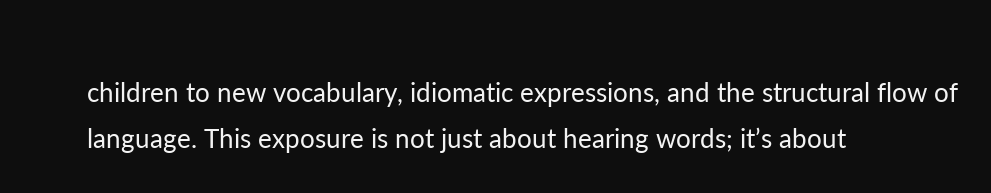children to new vocabulary, idiomatic expressions, and the structural flow of language. This exposure is not just about hearing words; it’s about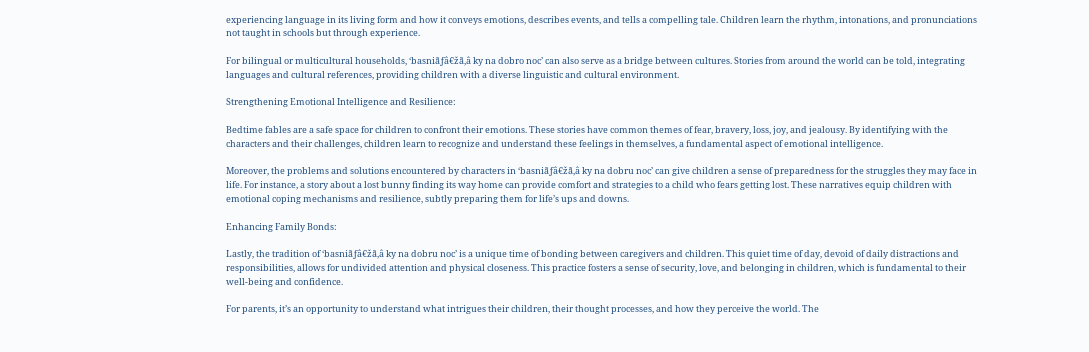experiencing language in its living form and how it conveys emotions, describes events, and tells a compelling tale. Children learn the rhythm, intonations, and pronunciations not taught in schools but through experience.

For bilingual or multicultural households, ‘basniãƒâ€žã‚â ky na dobro noc’ can also serve as a bridge between cultures. Stories from around the world can be told, integrating languages and cultural references, providing children with a diverse linguistic and cultural environment.

Strengthening Emotional Intelligence and Resilience:

Bedtime fables are a safe space for children to confront their emotions. These stories have common themes of fear, bravery, loss, joy, and jealousy. By identifying with the characters and their challenges, children learn to recognize and understand these feelings in themselves, a fundamental aspect of emotional intelligence.

Moreover, the problems and solutions encountered by characters in ‘basniãƒâ€žã‚â ky na dobru noc’ can give children a sense of preparedness for the struggles they may face in life. For instance, a story about a lost bunny finding its way home can provide comfort and strategies to a child who fears getting lost. These narratives equip children with emotional coping mechanisms and resilience, subtly preparing them for life’s ups and downs.

Enhancing Family Bonds:

Lastly, the tradition of ‘basniãƒâ€žã‚â ky na dobru noc’ is a unique time of bonding between caregivers and children. This quiet time of day, devoid of daily distractions and responsibilities, allows for undivided attention and physical closeness. This practice fosters a sense of security, love, and belonging in children, which is fundamental to their well-being and confidence.

For parents, it’s an opportunity to understand what intrigues their children, their thought processes, and how they perceive the world. The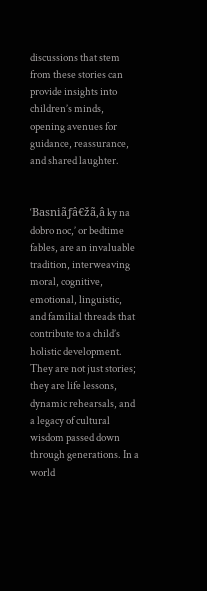discussions that stem from these stories can provide insights into children’s minds, opening avenues for guidance, reassurance, and shared laughter.


‘Basniãƒâ€žã‚â ky na dobro noc,’ or bedtime fables, are an invaluable tradition, interweaving moral, cognitive, emotional, linguistic, and familial threads that contribute to a child’s holistic development. They are not just stories; they are life lessons, dynamic rehearsals, and a legacy of cultural wisdom passed down through generations. In a world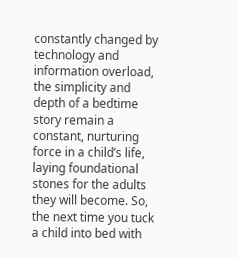constantly changed by technology and information overload, the simplicity and depth of a bedtime story remain a constant, nurturing force in a child’s life, laying foundational stones for the adults they will become. So, the next time you tuck a child into bed with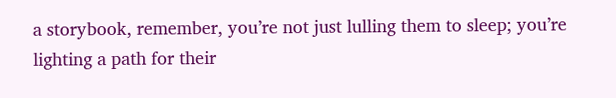a storybook, remember, you’re not just lulling them to sleep; you’re lighting a path for their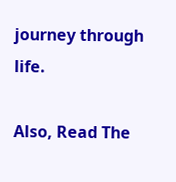journey through life.

Also, Read The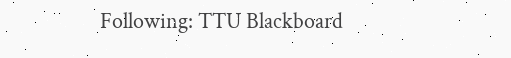Following: TTU Blackboard